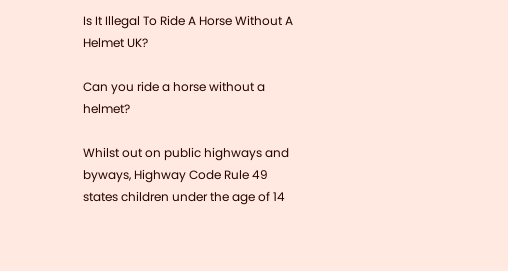Is It Illegal To Ride A Horse Without A Helmet UK?

Can you ride a horse without a helmet?

Whilst out on public highways and byways, Highway Code Rule 49 states children under the age of 14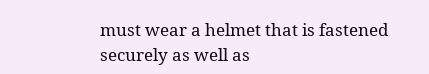must wear a helmet that is fastened securely as well as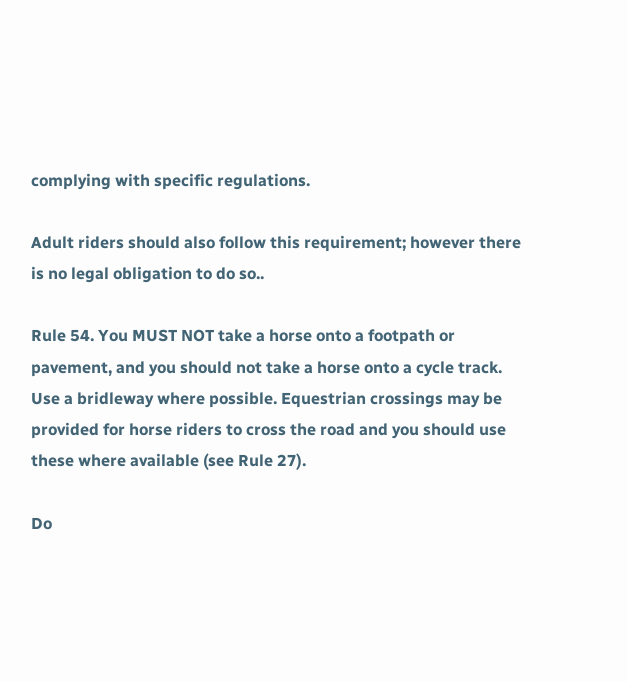complying with specific regulations.

Adult riders should also follow this requirement; however there is no legal obligation to do so..

Rule 54. You MUST NOT take a horse onto a footpath or pavement, and you should not take a horse onto a cycle track. Use a bridleway where possible. Equestrian crossings may be provided for horse riders to cross the road and you should use these where available (see Rule 27).

Do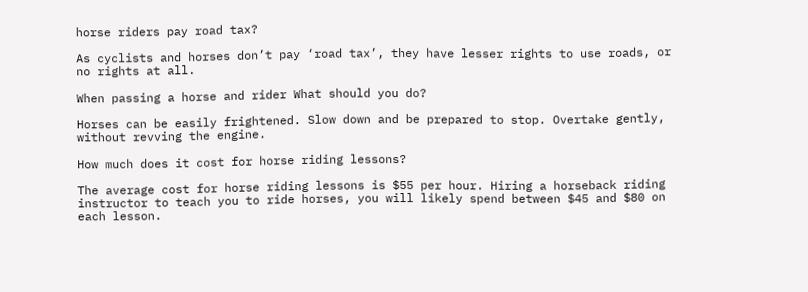horse riders pay road tax?

As cyclists and horses don’t pay ‘road tax’, they have lesser rights to use roads, or no rights at all.

When passing a horse and rider What should you do?

Horses can be easily frightened. Slow down and be prepared to stop. Overtake gently, without revving the engine.

How much does it cost for horse riding lessons?

The average cost for horse riding lessons is $55 per hour. Hiring a horseback riding instructor to teach you to ride horses, you will likely spend between $45 and $80 on each lesson.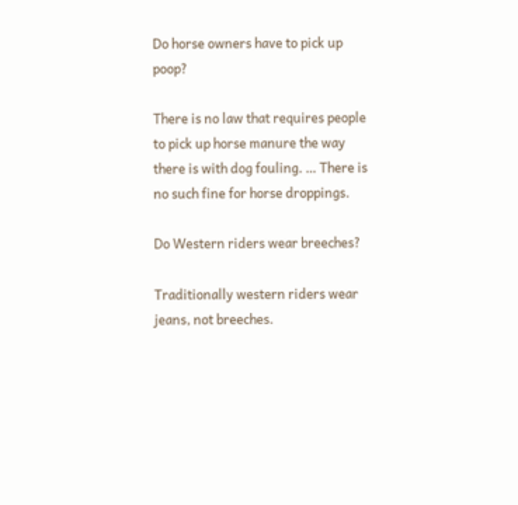Do horse owners have to pick up poop?

There is no law that requires people to pick up horse manure the way there is with dog fouling. … There is no such fine for horse droppings.

Do Western riders wear breeches?

Traditionally western riders wear jeans, not breeches.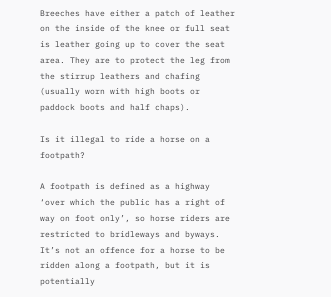Breeches have either a patch of leather on the inside of the knee or full seat is leather going up to cover the seat area. They are to protect the leg from the stirrup leathers and chafing (usually worn with high boots or paddock boots and half chaps).

Is it illegal to ride a horse on a footpath?

A footpath is defined as a highway ‘over which the public has a right of way on foot only’, so horse riders are restricted to bridleways and byways. It’s not an offence for a horse to be ridden along a footpath, but it is potentially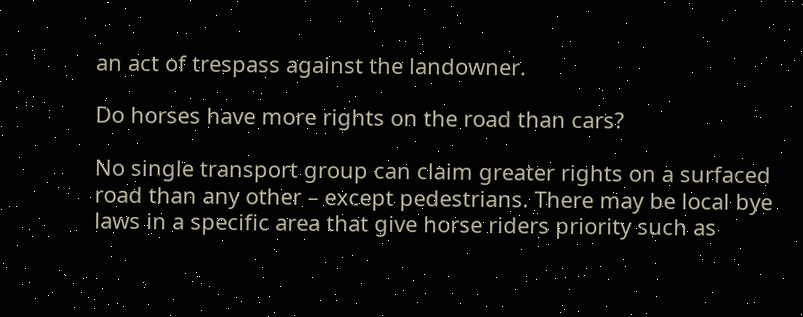an act of trespass against the landowner.

Do horses have more rights on the road than cars?

No single transport group can claim greater rights on a surfaced road than any other – except pedestrians. There may be local bye laws in a specific area that give horse riders priority such as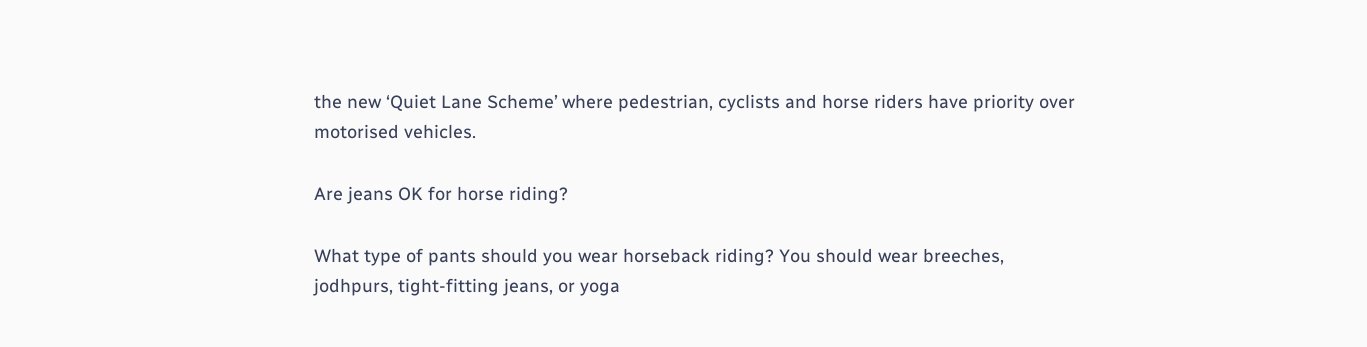the new ‘Quiet Lane Scheme’ where pedestrian, cyclists and horse riders have priority over motorised vehicles.

Are jeans OK for horse riding?

What type of pants should you wear horseback riding? You should wear breeches, jodhpurs, tight-fitting jeans, or yoga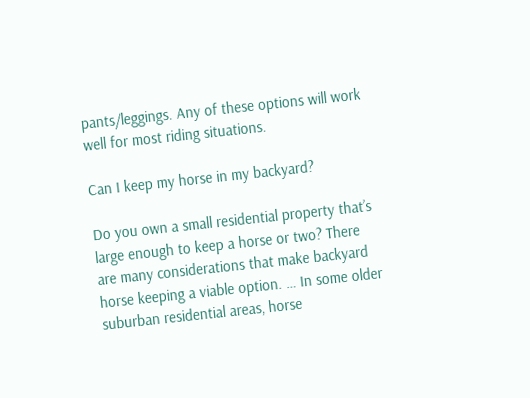pants/leggings. Any of these options will work well for most riding situations.

Can I keep my horse in my backyard?

Do you own a small residential property that’s large enough to keep a horse or two? There are many considerations that make backyard horse keeping a viable option. … In some older suburban residential areas, horse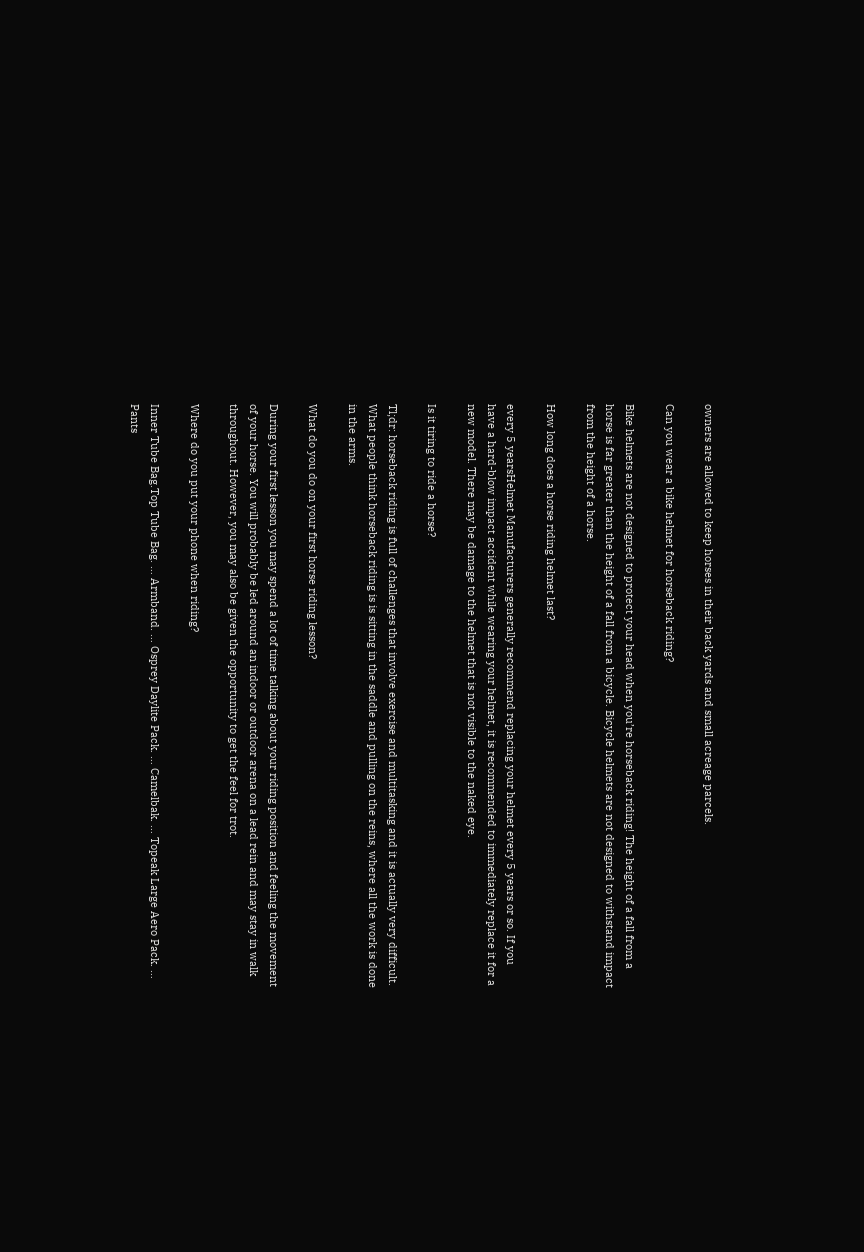owners are allowed to keep horses in their back yards and small acreage parcels.

Can you wear a bike helmet for horseback riding?

Bike helmets are not designed to protect your head when you’re horseback riding! The height of a fall from a horse is far greater than the height of a fall from a bicycle. Bicycle helmets are not designed to withstand impact from the height of a horse.

How long does a horse riding helmet last?

every 5 yearsHelmet Manufacturers generally recommend replacing your helmet every 5 years or so. If you have a hard-blow impact accident while wearing your helmet, it is recommended to immediately replace it for a new model. There may be damage to the helmet that is not visible to the naked eye.

Is it tiring to ride a horse?

Tl;dr: horseback riding is full of challenges that involve exercise and multitasking and it is actually very difficult. What people think horseback riding is is sitting in the saddle and pulling on the reins, where all the work is done in the arms.

What do you do on your first horse riding lesson?

During your first lesson you may spend a lot of time talking about your riding position and feeling the movement of your horse. You will probably be led around an indoor or outdoor arena on a lead rein and may stay in walk throughout. However, you may also be given the opportunity to get the feel for trot.

Where do you put your phone when riding?

Inner Tube Bag.Top Tube Bag. … Armband. … Osprey Daylite Pack. … Camelbak. … Topeak Large Aero Pack. … Pants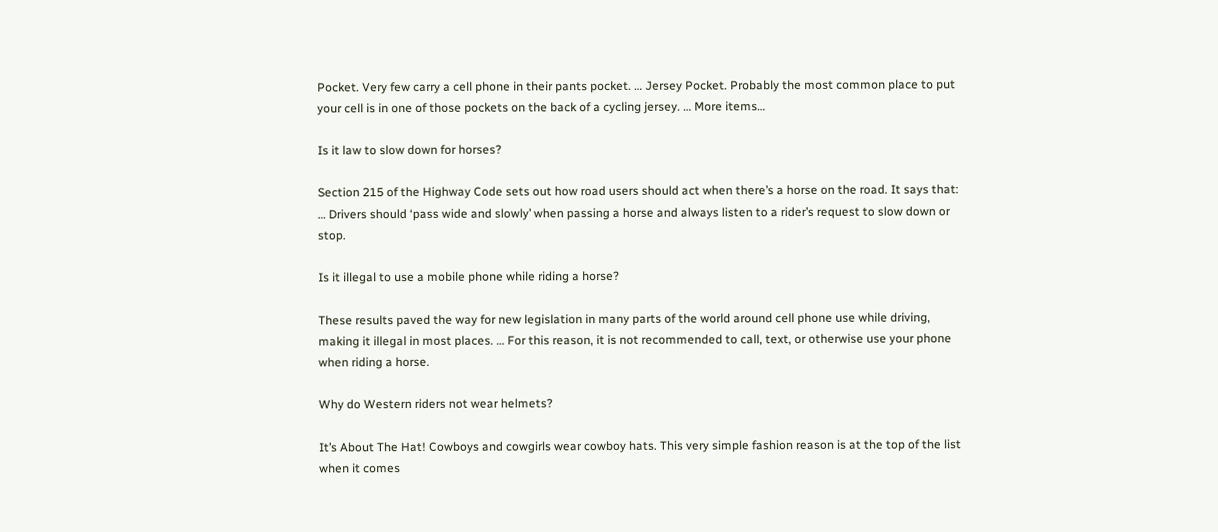Pocket. Very few carry a cell phone in their pants pocket. … Jersey Pocket. Probably the most common place to put your cell is in one of those pockets on the back of a cycling jersey. … More items…

Is it law to slow down for horses?

Section 215 of the Highway Code sets out how road users should act when there’s a horse on the road. It says that: … Drivers should ‘pass wide and slowly’ when passing a horse and always listen to a rider’s request to slow down or stop.

Is it illegal to use a mobile phone while riding a horse?

These results paved the way for new legislation in many parts of the world around cell phone use while driving, making it illegal in most places. … For this reason, it is not recommended to call, text, or otherwise use your phone when riding a horse.

Why do Western riders not wear helmets?

It’s About The Hat! Cowboys and cowgirls wear cowboy hats. This very simple fashion reason is at the top of the list when it comes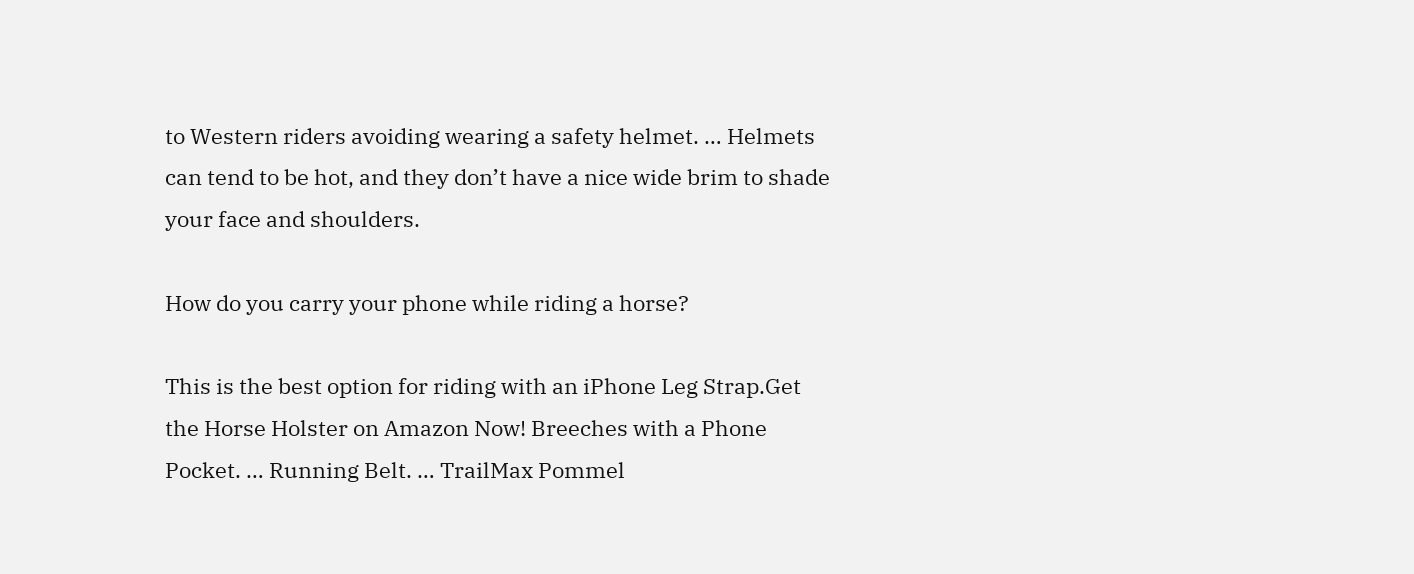to Western riders avoiding wearing a safety helmet. … Helmets can tend to be hot, and they don’t have a nice wide brim to shade your face and shoulders.

How do you carry your phone while riding a horse?

This is the best option for riding with an iPhone Leg Strap.Get the Horse Holster on Amazon Now! Breeches with a Phone Pocket. … Running Belt. … TrailMax Pommel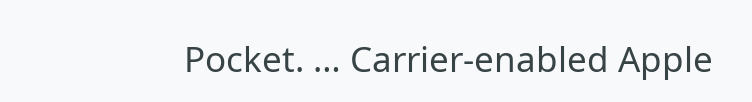Pocket. … Carrier-enabled Apple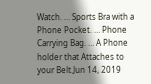Watch. … Sports Bra with a Phone Pocket. … Phone Carrying Bag. … A Phone holder that Attaches to your Belt.Jun 14, 2019